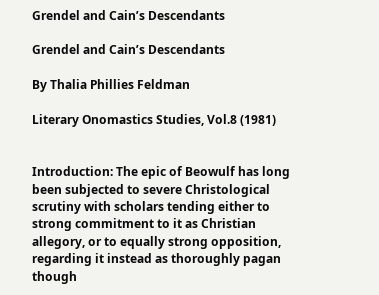Grendel and Cain’s Descendants

Grendel and Cain’s Descendants

By Thalia Phillies Feldman

Literary Onomastics Studies, Vol.8 (1981)


Introduction: The epic of Beowulf has long been subjected to severe Christological scrutiny with scholars tending either to strong commitment to it as Christian allegory, or to equally strong opposition, regarding it instead as thoroughly pagan though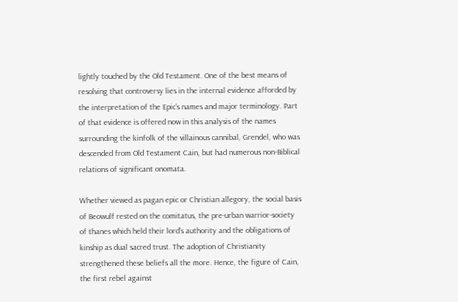lightly touched by the Old Testament. One of the best means of resolving that controversy lies in the internal evidence afforded by the interpretation of the Epic’s names and major terminology. Part of that evidence is offered now in this analysis of the names surrounding the kinfolk of the villainous cannibal, Grendel, who was descended from Old Testament Cain, but had numerous non-Biblical relations of significant onomata.

Whether viewed as pagan epic or Christian allegory, the social basis of Beowulf rested on the comitatus, the pre-urban warrior-society of thanes which held their lord’s authority and the obligations of kinship as dual sacred trust. The adoption of Christianity strengthened these beliefs all the more. Hence, the figure of Cain, the first rebel against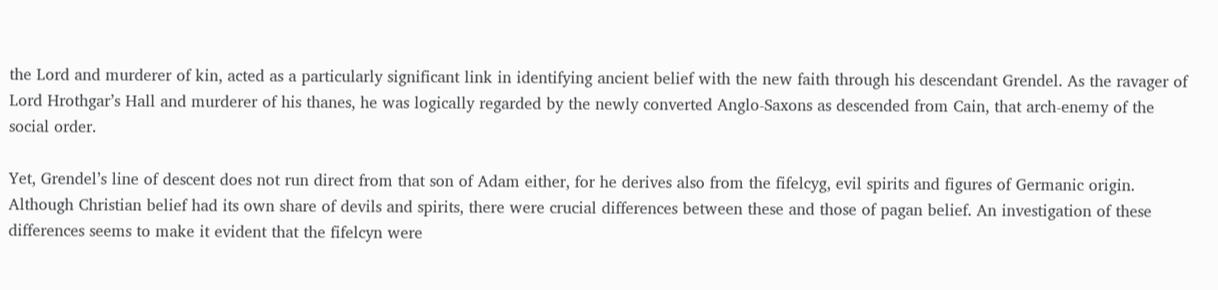the Lord and murderer of kin, acted as a particularly significant link in identifying ancient belief with the new faith through his descendant Grendel. As the ravager of Lord Hrothgar’s Hall and murderer of his thanes, he was logically regarded by the newly converted Anglo-Saxons as descended from Cain, that arch-enemy of the social order.

Yet, Grendel’s line of descent does not run direct from that son of Adam either, for he derives also from the fifelcyg, evil spirits and figures of Germanic origin. Although Christian belief had its own share of devils and spirits, there were crucial differences between these and those of pagan belief. An investigation of these differences seems to make it evident that the fifelcyn were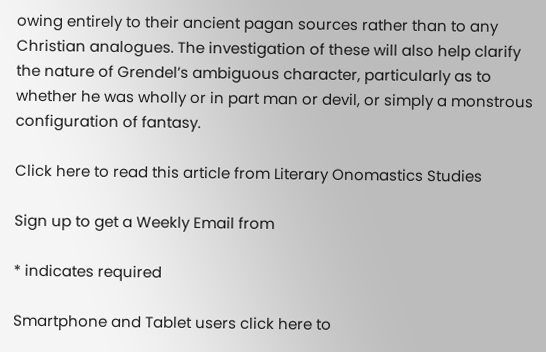owing entirely to their ancient pagan sources rather than to any Christian analogues. The investigation of these will also help clarify the nature of Grendel’s ambiguous character, particularly as to whether he was wholly or in part man or devil, or simply a monstrous configuration of fantasy.

Click here to read this article from Literary Onomastics Studies

Sign up to get a Weekly Email from

* indicates required

Smartphone and Tablet users click here to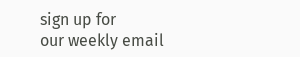sign up for
our weekly email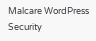Malcare WordPress Security